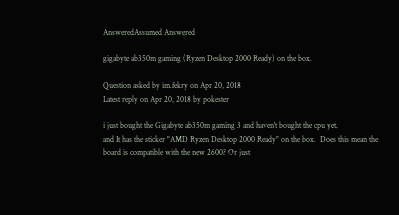AnsweredAssumed Answered

gigabyte ab350m gaming (Ryzen Desktop 2000 Ready) on the box.

Question asked by im.fekry on Apr 20, 2018
Latest reply on Apr 20, 2018 by pokester

i just bought the Gigabyte ab350m gaming 3 and haven't bought the cpu yet.
and It has the sticker "AMD Ryzen Desktop 2000 Ready" on the box.  Does this mean the board is compatible with the new 2600? Or just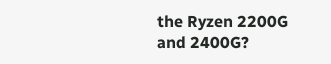the Ryzen 2200G and 2400G?